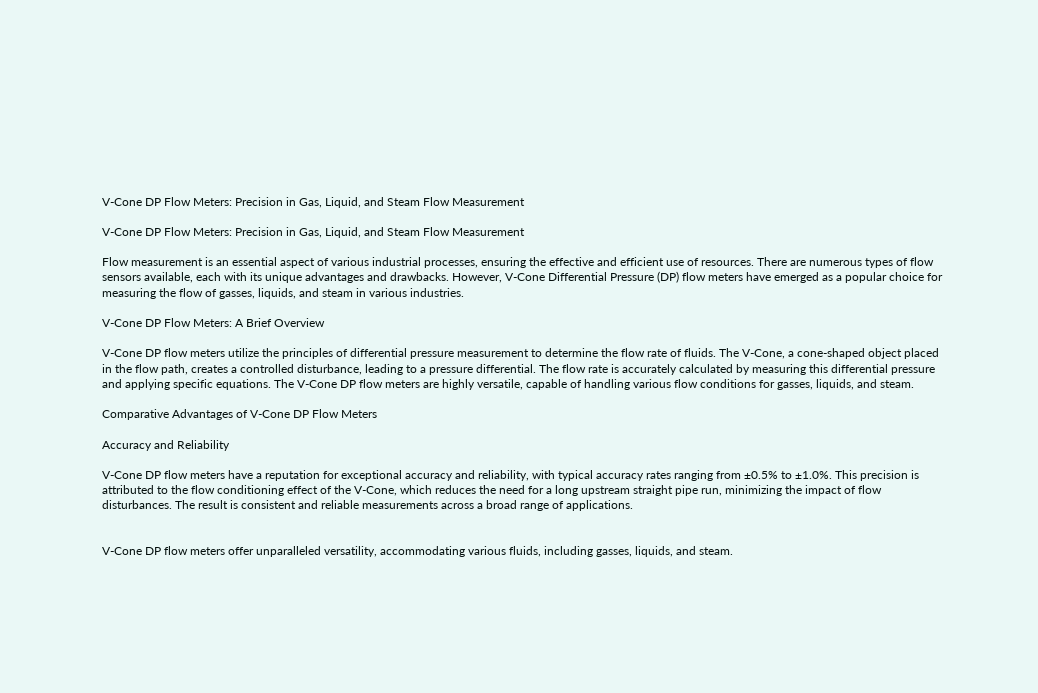V-Cone DP Flow Meters: Precision in Gas, Liquid, and Steam Flow Measurement

V-Cone DP Flow Meters: Precision in Gas, Liquid, and Steam Flow Measurement

Flow measurement is an essential aspect of various industrial processes, ensuring the effective and efficient use of resources. There are numerous types of flow sensors available, each with its unique advantages and drawbacks. However, V-Cone Differential Pressure (DP) flow meters have emerged as a popular choice for measuring the flow of gasses, liquids, and steam in various industries.

V-Cone DP Flow Meters: A Brief Overview

V-Cone DP flow meters utilize the principles of differential pressure measurement to determine the flow rate of fluids. The V-Cone, a cone-shaped object placed in the flow path, creates a controlled disturbance, leading to a pressure differential. The flow rate is accurately calculated by measuring this differential pressure and applying specific equations. The V-Cone DP flow meters are highly versatile, capable of handling various flow conditions for gasses, liquids, and steam.

Comparative Advantages of V-Cone DP Flow Meters

Accuracy and Reliability

V-Cone DP flow meters have a reputation for exceptional accuracy and reliability, with typical accuracy rates ranging from ±0.5% to ±1.0%. This precision is attributed to the flow conditioning effect of the V-Cone, which reduces the need for a long upstream straight pipe run, minimizing the impact of flow disturbances. The result is consistent and reliable measurements across a broad range of applications.


V-Cone DP flow meters offer unparalleled versatility, accommodating various fluids, including gasses, liquids, and steam.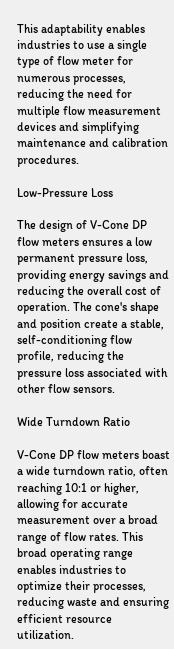This adaptability enables industries to use a single type of flow meter for numerous processes, reducing the need for multiple flow measurement devices and simplifying maintenance and calibration procedures.

Low-Pressure Loss

The design of V-Cone DP flow meters ensures a low permanent pressure loss, providing energy savings and reducing the overall cost of operation. The cone's shape and position create a stable, self-conditioning flow profile, reducing the pressure loss associated with other flow sensors.

Wide Turndown Ratio

V-Cone DP flow meters boast a wide turndown ratio, often reaching 10:1 or higher, allowing for accurate measurement over a broad range of flow rates. This broad operating range enables industries to optimize their processes, reducing waste and ensuring efficient resource utilization.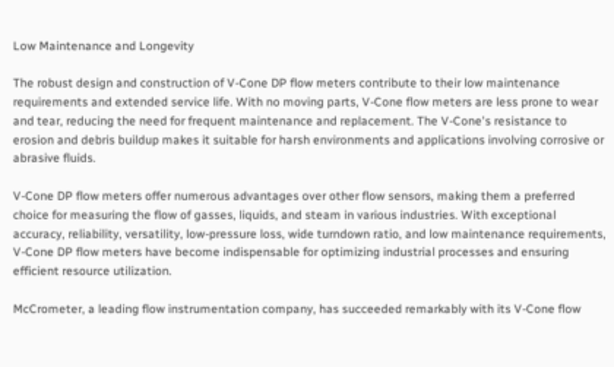Low Maintenance and Longevity

The robust design and construction of V-Cone DP flow meters contribute to their low maintenance requirements and extended service life. With no moving parts, V-Cone flow meters are less prone to wear and tear, reducing the need for frequent maintenance and replacement. The V-Cone's resistance to erosion and debris buildup makes it suitable for harsh environments and applications involving corrosive or abrasive fluids.

V-Cone DP flow meters offer numerous advantages over other flow sensors, making them a preferred choice for measuring the flow of gasses, liquids, and steam in various industries. With exceptional accuracy, reliability, versatility, low-pressure loss, wide turndown ratio, and low maintenance requirements, V-Cone DP flow meters have become indispensable for optimizing industrial processes and ensuring efficient resource utilization.

McCrometer, a leading flow instrumentation company, has succeeded remarkably with its V-Cone flow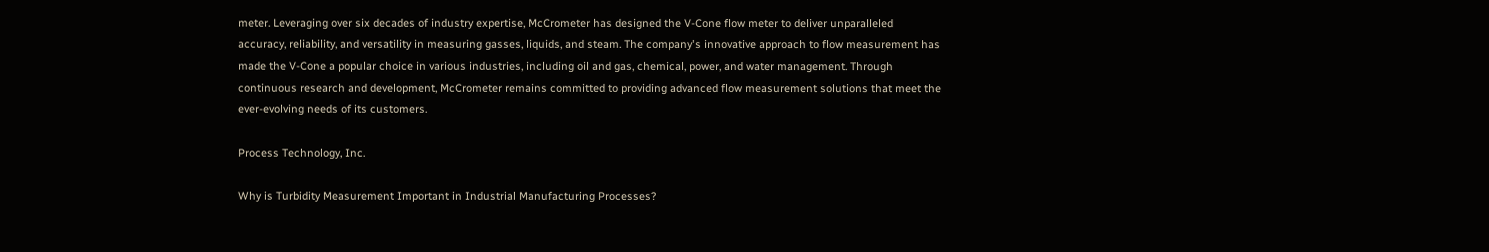meter. Leveraging over six decades of industry expertise, McCrometer has designed the V-Cone flow meter to deliver unparalleled accuracy, reliability, and versatility in measuring gasses, liquids, and steam. The company's innovative approach to flow measurement has made the V-Cone a popular choice in various industries, including oil and gas, chemical, power, and water management. Through continuous research and development, McCrometer remains committed to providing advanced flow measurement solutions that meet the ever-evolving needs of its customers.

Process Technology, Inc.

Why is Turbidity Measurement Important in Industrial Manufacturing Processes?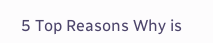5 Top Reasons Why is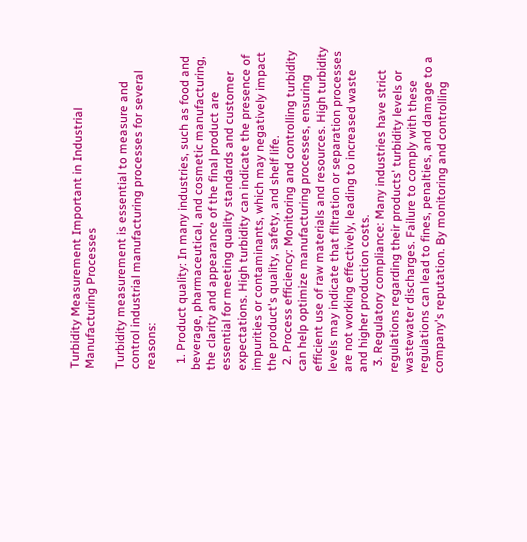Turbidity Measurement Important in Industrial Manufacturing Processes

Turbidity measurement is essential to measure and control industrial manufacturing processes for several reasons:

  1. Product quality: In many industries, such as food and beverage, pharmaceutical, and cosmetic manufacturing, the clarity and appearance of the final product are essential for meeting quality standards and customer expectations. High turbidity can indicate the presence of impurities or contaminants, which may negatively impact the product's quality, safety, and shelf life.
  2. Process efficiency: Monitoring and controlling turbidity can help optimize manufacturing processes, ensuring efficient use of raw materials and resources. High turbidity levels may indicate that filtration or separation processes are not working effectively, leading to increased waste and higher production costs.
  3. Regulatory compliance: Many industries have strict regulations regarding their products' turbidity levels or wastewater discharges. Failure to comply with these regulations can lead to fines, penalties, and damage to a company's reputation. By monitoring and controlling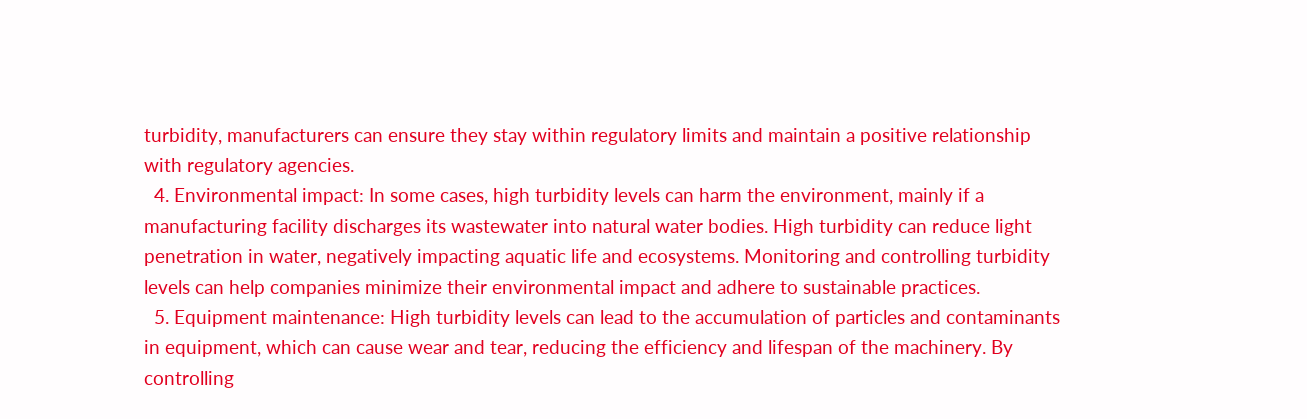turbidity, manufacturers can ensure they stay within regulatory limits and maintain a positive relationship with regulatory agencies.
  4. Environmental impact: In some cases, high turbidity levels can harm the environment, mainly if a manufacturing facility discharges its wastewater into natural water bodies. High turbidity can reduce light penetration in water, negatively impacting aquatic life and ecosystems. Monitoring and controlling turbidity levels can help companies minimize their environmental impact and adhere to sustainable practices.
  5. Equipment maintenance: High turbidity levels can lead to the accumulation of particles and contaminants in equipment, which can cause wear and tear, reducing the efficiency and lifespan of the machinery. By controlling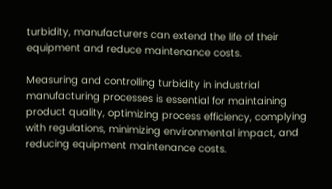turbidity, manufacturers can extend the life of their equipment and reduce maintenance costs.

Measuring and controlling turbidity in industrial manufacturing processes is essential for maintaining product quality, optimizing process efficiency, complying with regulations, minimizing environmental impact, and reducing equipment maintenance costs.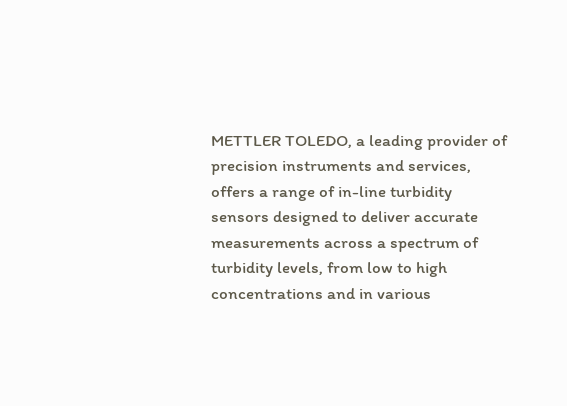METTLER TOLEDO, a leading provider of precision instruments and services, offers a range of in-line turbidity sensors designed to deliver accurate measurements across a spectrum of turbidity levels, from low to high concentrations and in various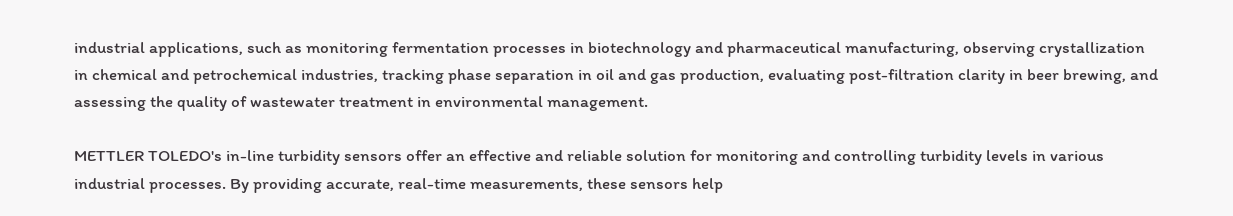industrial applications, such as monitoring fermentation processes in biotechnology and pharmaceutical manufacturing, observing crystallization in chemical and petrochemical industries, tracking phase separation in oil and gas production, evaluating post-filtration clarity in beer brewing, and assessing the quality of wastewater treatment in environmental management.

METTLER TOLEDO's in-line turbidity sensors offer an effective and reliable solution for monitoring and controlling turbidity levels in various industrial processes. By providing accurate, real-time measurements, these sensors help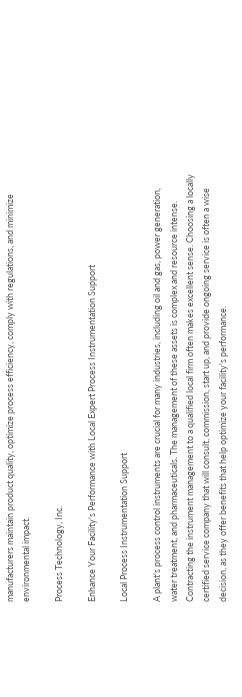manufacturers maintain product quality, optimize process efficiency, comply with regulations, and minimize environmental impact.

Process Technology, Inc.

Enhance Your Facility's Performance with Local Expert Process Instrumentation Support

Local Process Instrumentation Support

A plant's process control instruments are crucial for many industries, including oil and gas, power generation, water treatment, and pharmaceuticals. The management of these assets is complex and resource intense. Contracting the instrument management to a qualified local firm often makes excellent sense. Choosing a locally certified service company that will consult, commission, start up, and provide ongoing service is often a wise decision, as they offer benefits that help optimize your facility's performance.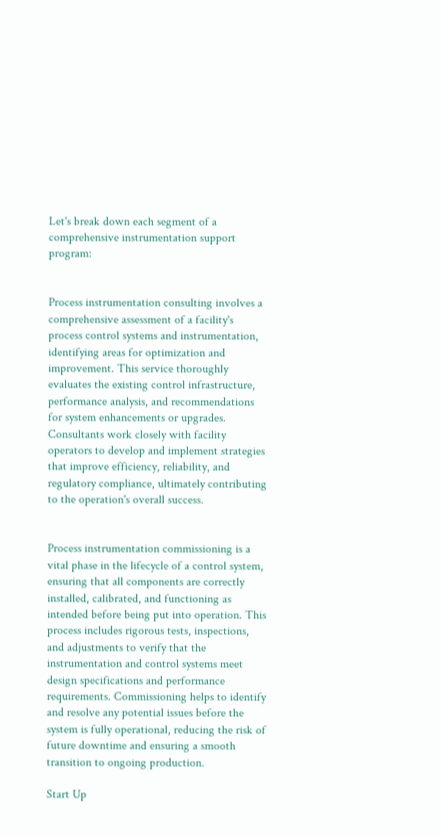Let's break down each segment of a comprehensive instrumentation support program:


Process instrumentation consulting involves a comprehensive assessment of a facility's process control systems and instrumentation, identifying areas for optimization and improvement. This service thoroughly evaluates the existing control infrastructure, performance analysis, and recommendations for system enhancements or upgrades. Consultants work closely with facility operators to develop and implement strategies that improve efficiency, reliability, and regulatory compliance, ultimately contributing to the operation's overall success.


Process instrumentation commissioning is a vital phase in the lifecycle of a control system, ensuring that all components are correctly installed, calibrated, and functioning as intended before being put into operation. This process includes rigorous tests, inspections, and adjustments to verify that the instrumentation and control systems meet design specifications and performance requirements. Commissioning helps to identify and resolve any potential issues before the system is fully operational, reducing the risk of future downtime and ensuring a smooth transition to ongoing production.

Start Up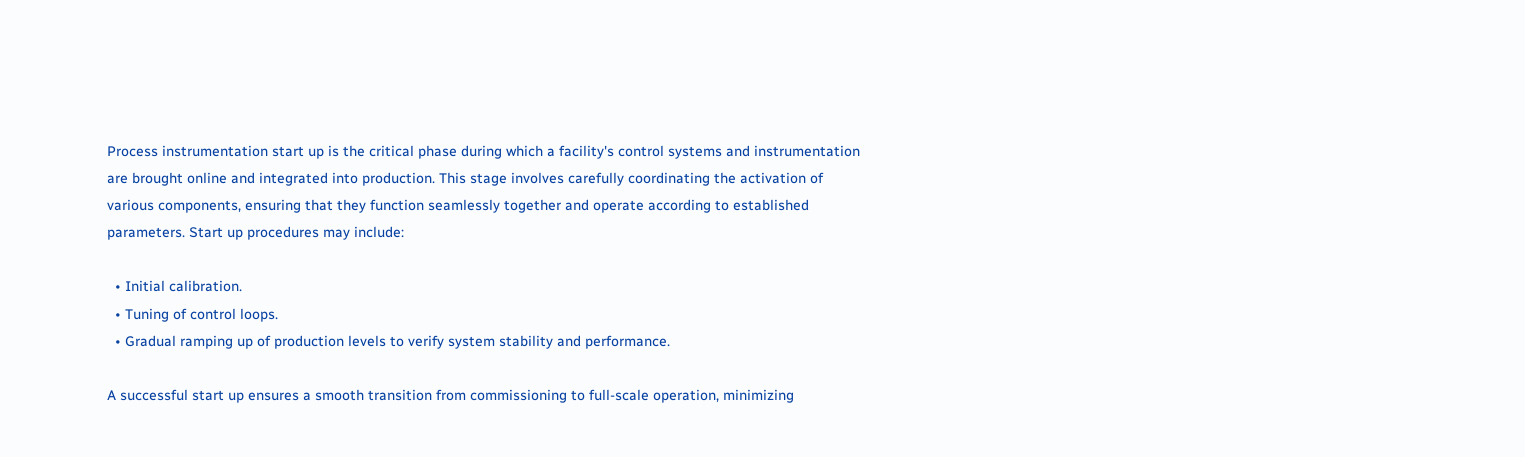Process instrumentation start up is the critical phase during which a facility's control systems and instrumentation are brought online and integrated into production. This stage involves carefully coordinating the activation of various components, ensuring that they function seamlessly together and operate according to established parameters. Start up procedures may include:

  • Initial calibration.
  • Tuning of control loops.
  • Gradual ramping up of production levels to verify system stability and performance.

A successful start up ensures a smooth transition from commissioning to full-scale operation, minimizing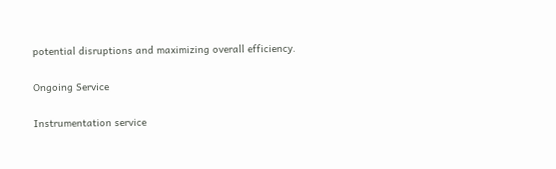potential disruptions and maximizing overall efficiency.

Ongoing Service

Instrumentation service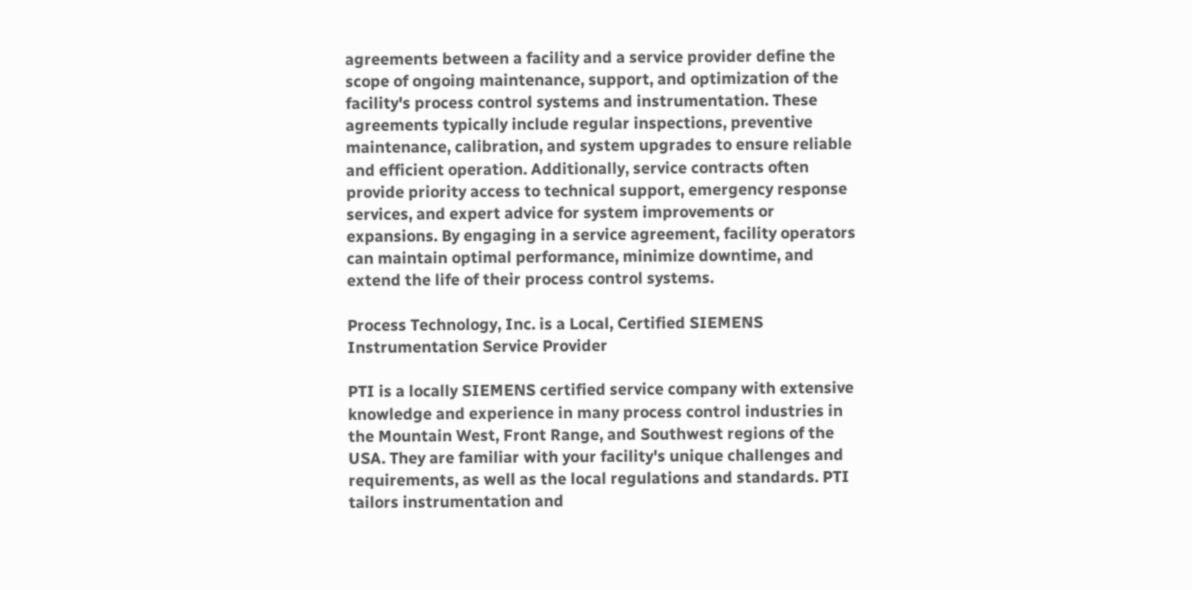agreements between a facility and a service provider define the scope of ongoing maintenance, support, and optimization of the facility's process control systems and instrumentation. These agreements typically include regular inspections, preventive maintenance, calibration, and system upgrades to ensure reliable and efficient operation. Additionally, service contracts often provide priority access to technical support, emergency response services, and expert advice for system improvements or expansions. By engaging in a service agreement, facility operators can maintain optimal performance, minimize downtime, and extend the life of their process control systems.

Process Technology, Inc. is a Local, Certified SIEMENS Instrumentation Service Provider

PTI is a locally SIEMENS certified service company with extensive knowledge and experience in many process control industries in the Mountain West, Front Range, and Southwest regions of the USA. They are familiar with your facility's unique challenges and requirements, as well as the local regulations and standards. PTI tailors instrumentation and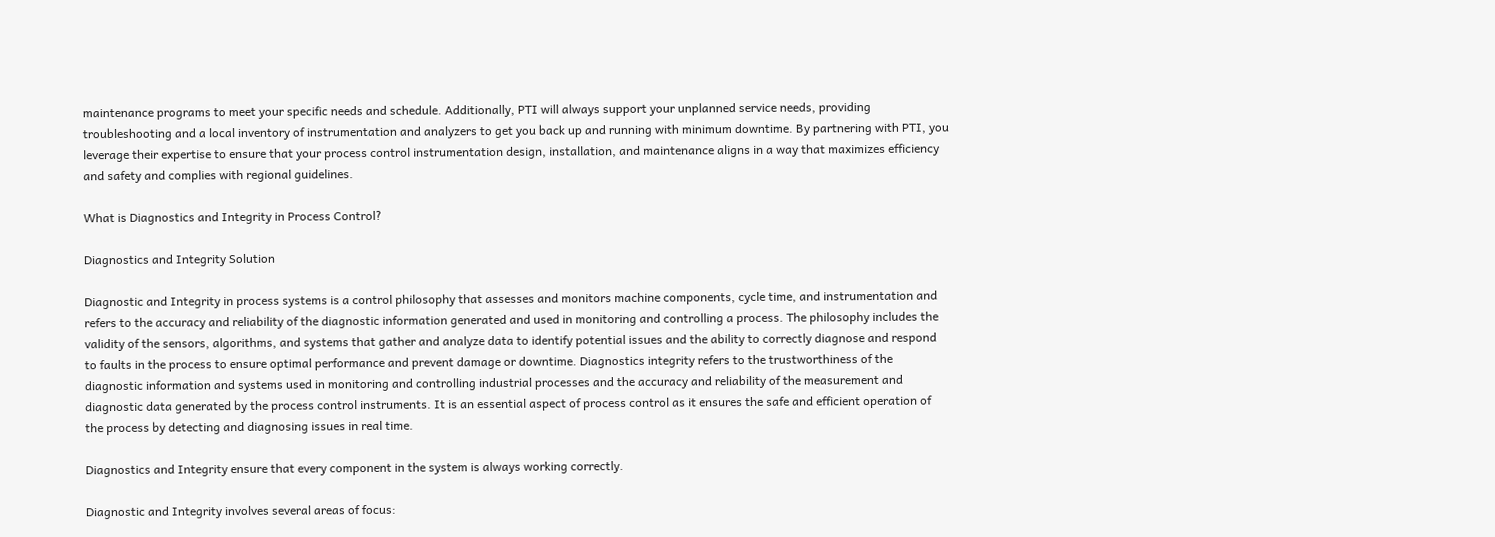maintenance programs to meet your specific needs and schedule. Additionally, PTI will always support your unplanned service needs, providing troubleshooting and a local inventory of instrumentation and analyzers to get you back up and running with minimum downtime. By partnering with PTI, you leverage their expertise to ensure that your process control instrumentation design, installation, and maintenance aligns in a way that maximizes efficiency and safety and complies with regional guidelines.

What is Diagnostics and Integrity in Process Control?

Diagnostics and Integrity Solution

Diagnostic and Integrity in process systems is a control philosophy that assesses and monitors machine components, cycle time, and instrumentation and refers to the accuracy and reliability of the diagnostic information generated and used in monitoring and controlling a process. The philosophy includes the validity of the sensors, algorithms, and systems that gather and analyze data to identify potential issues and the ability to correctly diagnose and respond to faults in the process to ensure optimal performance and prevent damage or downtime. Diagnostics integrity refers to the trustworthiness of the diagnostic information and systems used in monitoring and controlling industrial processes and the accuracy and reliability of the measurement and diagnostic data generated by the process control instruments. It is an essential aspect of process control as it ensures the safe and efficient operation of the process by detecting and diagnosing issues in real time.

Diagnostics and Integrity ensure that every component in the system is always working correctly.

Diagnostic and Integrity involves several areas of focus: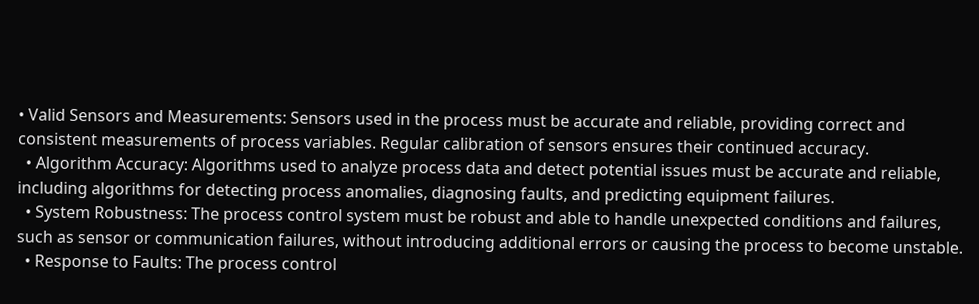• Valid Sensors and Measurements: Sensors used in the process must be accurate and reliable, providing correct and consistent measurements of process variables. Regular calibration of sensors ensures their continued accuracy.
  • Algorithm Accuracy: Algorithms used to analyze process data and detect potential issues must be accurate and reliable, including algorithms for detecting process anomalies, diagnosing faults, and predicting equipment failures.
  • System Robustness: The process control system must be robust and able to handle unexpected conditions and failures, such as sensor or communication failures, without introducing additional errors or causing the process to become unstable.
  • Response to Faults: The process control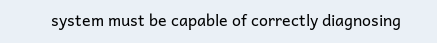system must be capable of correctly diagnosing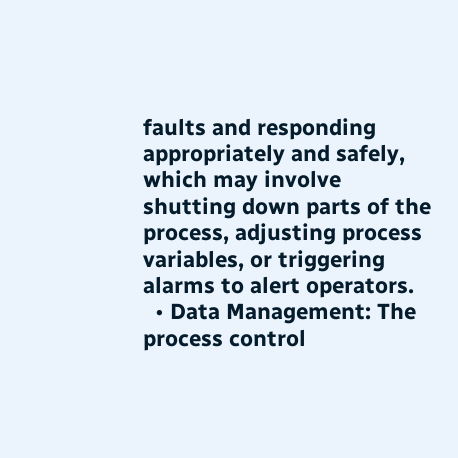faults and responding appropriately and safely, which may involve shutting down parts of the process, adjusting process variables, or triggering alarms to alert operators.
  • Data Management: The process control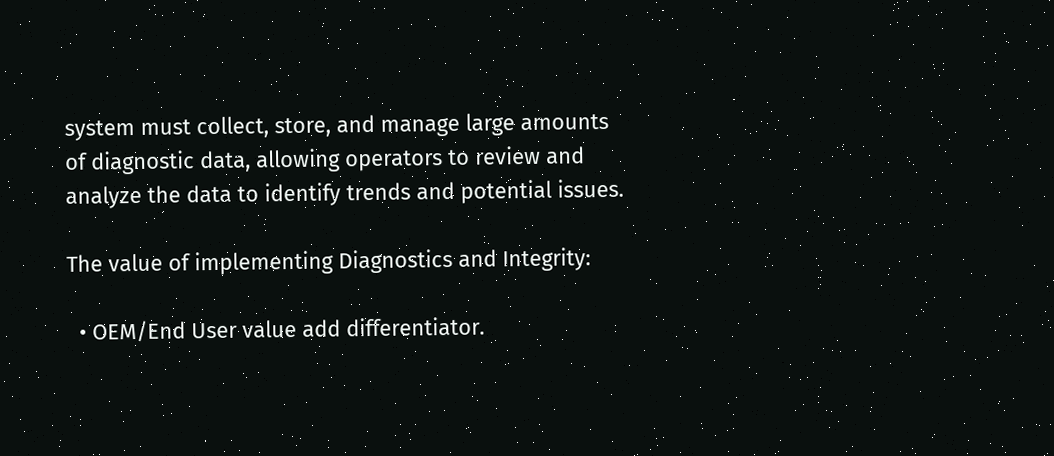system must collect, store, and manage large amounts of diagnostic data, allowing operators to review and analyze the data to identify trends and potential issues.

The value of implementing Diagnostics and Integrity:

  • OEM/End User value add differentiator.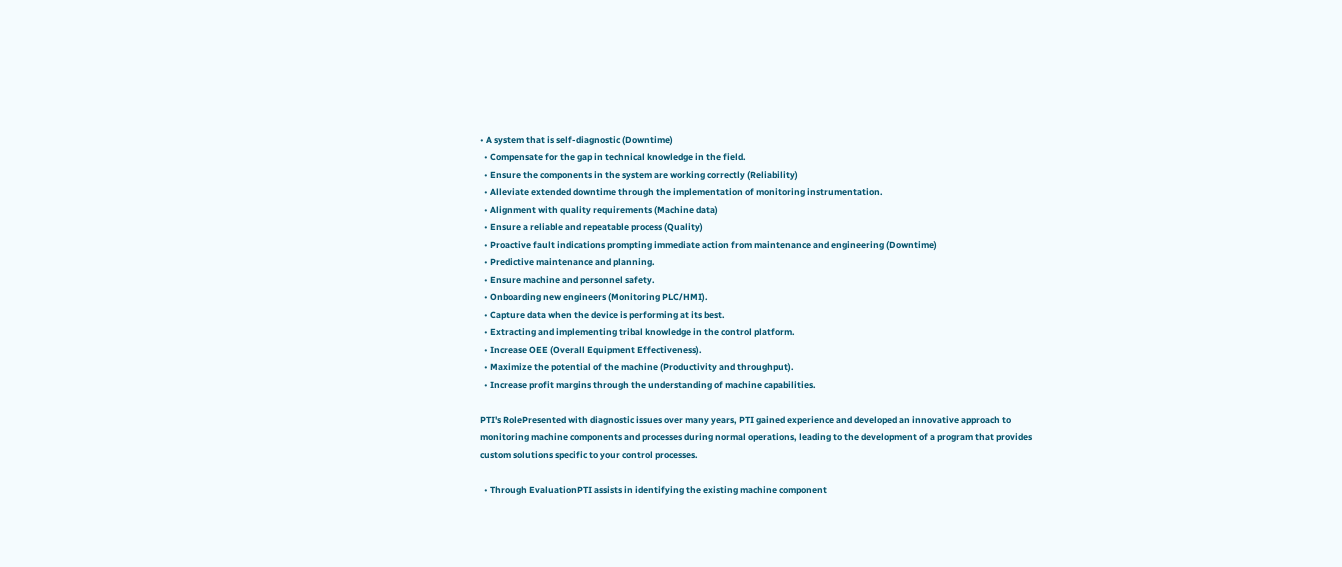• A system that is self-diagnostic (Downtime)
  • Compensate for the gap in technical knowledge in the field.
  • Ensure the components in the system are working correctly (Reliability)
  • Alleviate extended downtime through the implementation of monitoring instrumentation.
  • Alignment with quality requirements (Machine data)
  • Ensure a reliable and repeatable process (Quality)
  • Proactive fault indications prompting immediate action from maintenance and engineering (Downtime)
  • Predictive maintenance and planning.
  • Ensure machine and personnel safety.
  • Onboarding new engineers (Monitoring PLC/HMI).
  • Capture data when the device is performing at its best.
  • Extracting and implementing tribal knowledge in the control platform.
  • Increase OEE (Overall Equipment Effectiveness).
  • Maximize the potential of the machine (Productivity and throughput).
  • Increase profit margins through the understanding of machine capabilities.

PTI's RolePresented with diagnostic issues over many years, PTI gained experience and developed an innovative approach to monitoring machine components and processes during normal operations, leading to the development of a program that provides custom solutions specific to your control processes.

  • Through EvaluationPTI assists in identifying the existing machine component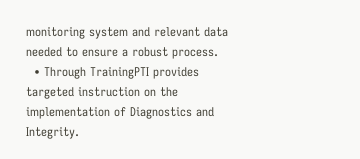monitoring system and relevant data needed to ensure a robust process.
  • Through TrainingPTI provides targeted instruction on the implementation of Diagnostics and Integrity.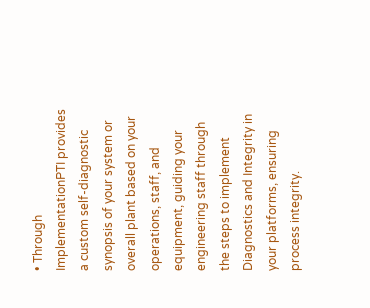• Through ImplementationPTI provides a custom self-diagnostic synopsis of your system or overall plant based on your operations, staff, and equipment, guiding your engineering staff through the steps to implement Diagnostics and Integrity in your platforms, ensuring process integrity.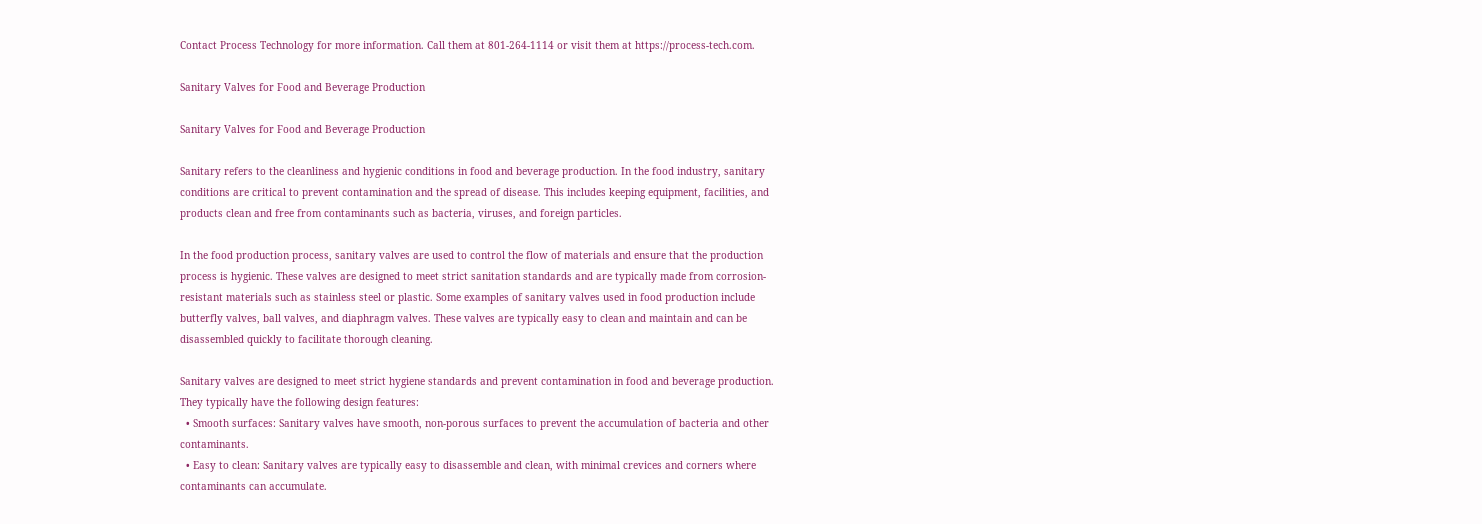Contact Process Technology for more information. Call them at 801-264-1114 or visit them at https://process-tech.com.

Sanitary Valves for Food and Beverage Production

Sanitary Valves for Food and Beverage Production

Sanitary refers to the cleanliness and hygienic conditions in food and beverage production. In the food industry, sanitary conditions are critical to prevent contamination and the spread of disease. This includes keeping equipment, facilities, and products clean and free from contaminants such as bacteria, viruses, and foreign particles.

In the food production process, sanitary valves are used to control the flow of materials and ensure that the production process is hygienic. These valves are designed to meet strict sanitation standards and are typically made from corrosion-resistant materials such as stainless steel or plastic. Some examples of sanitary valves used in food production include butterfly valves, ball valves, and diaphragm valves. These valves are typically easy to clean and maintain and can be disassembled quickly to facilitate thorough cleaning.

Sanitary valves are designed to meet strict hygiene standards and prevent contamination in food and beverage production. They typically have the following design features:
  • Smooth surfaces: Sanitary valves have smooth, non-porous surfaces to prevent the accumulation of bacteria and other contaminants.
  • Easy to clean: Sanitary valves are typically easy to disassemble and clean, with minimal crevices and corners where contaminants can accumulate.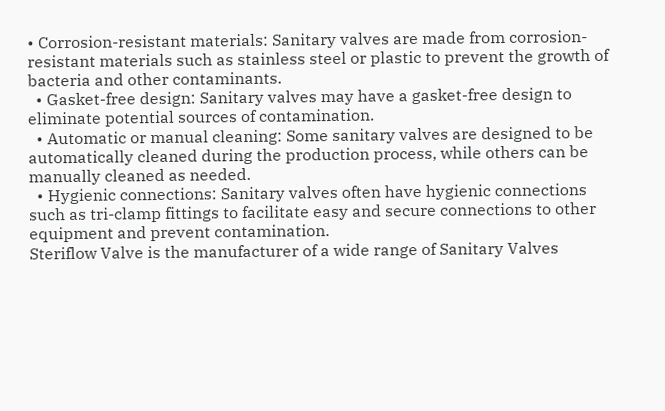• Corrosion-resistant materials: Sanitary valves are made from corrosion-resistant materials such as stainless steel or plastic to prevent the growth of bacteria and other contaminants.
  • Gasket-free design: Sanitary valves may have a gasket-free design to eliminate potential sources of contamination.
  • Automatic or manual cleaning: Some sanitary valves are designed to be automatically cleaned during the production process, while others can be manually cleaned as needed.
  • Hygienic connections: Sanitary valves often have hygienic connections such as tri-clamp fittings to facilitate easy and secure connections to other equipment and prevent contamination.
Steriflow Valve is the manufacturer of a wide range of Sanitary Valves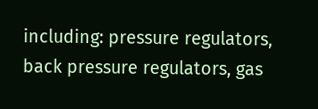including: pressure regulators, back pressure regulators, gas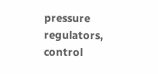pressure regulators, control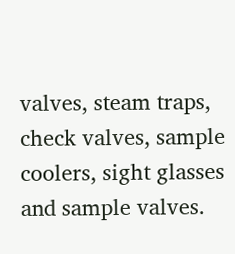valves, steam traps, check valves, sample coolers, sight glasses and sample valves.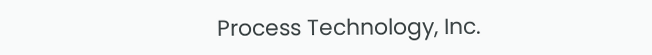Process Technology, Inc.